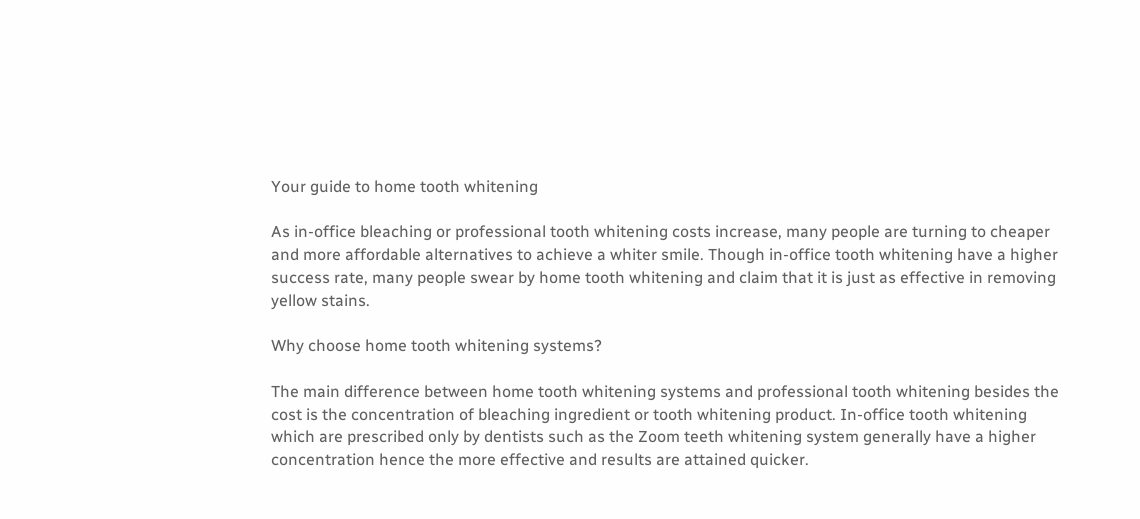Your guide to home tooth whitening

As in-office bleaching or professional tooth whitening costs increase, many people are turning to cheaper and more affordable alternatives to achieve a whiter smile. Though in-office tooth whitening have a higher success rate, many people swear by home tooth whitening and claim that it is just as effective in removing yellow stains.

Why choose home tooth whitening systems?

The main difference between home tooth whitening systems and professional tooth whitening besides the cost is the concentration of bleaching ingredient or tooth whitening product. In-office tooth whitening which are prescribed only by dentists such as the Zoom teeth whitening system generally have a higher concentration hence the more effective and results are attained quicker.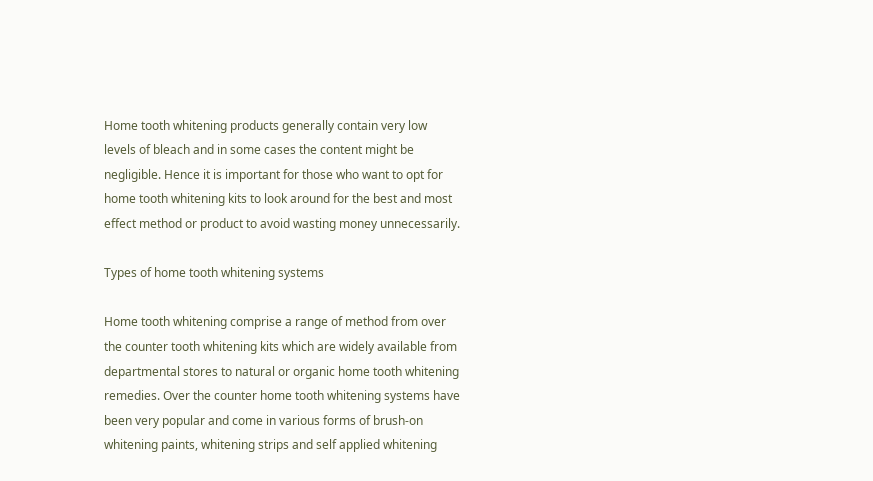Home tooth whitening products generally contain very low levels of bleach and in some cases the content might be negligible. Hence it is important for those who want to opt for home tooth whitening kits to look around for the best and most effect method or product to avoid wasting money unnecessarily.

Types of home tooth whitening systems

Home tooth whitening comprise a range of method from over the counter tooth whitening kits which are widely available from departmental stores to natural or organic home tooth whitening remedies. Over the counter home tooth whitening systems have been very popular and come in various forms of brush-on whitening paints, whitening strips and self applied whitening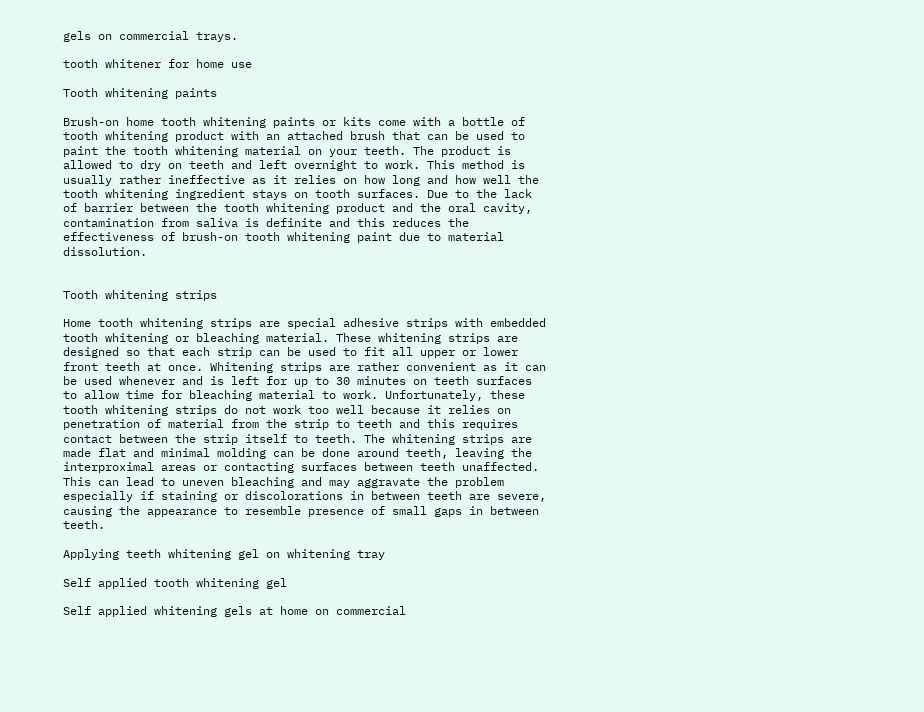gels on commercial trays.

tooth whitener for home use

Tooth whitening paints

Brush-on home tooth whitening paints or kits come with a bottle of tooth whitening product with an attached brush that can be used to paint the tooth whitening material on your teeth. The product is allowed to dry on teeth and left overnight to work. This method is usually rather ineffective as it relies on how long and how well the tooth whitening ingredient stays on tooth surfaces. Due to the lack of barrier between the tooth whitening product and the oral cavity, contamination from saliva is definite and this reduces the effectiveness of brush-on tooth whitening paint due to material dissolution.


Tooth whitening strips

Home tooth whitening strips are special adhesive strips with embedded tooth whitening or bleaching material. These whitening strips are designed so that each strip can be used to fit all upper or lower front teeth at once. Whitening strips are rather convenient as it can be used whenever and is left for up to 30 minutes on teeth surfaces to allow time for bleaching material to work. Unfortunately, these tooth whitening strips do not work too well because it relies on penetration of material from the strip to teeth and this requires contact between the strip itself to teeth. The whitening strips are made flat and minimal molding can be done around teeth, leaving the interproximal areas or contacting surfaces between teeth unaffected. This can lead to uneven bleaching and may aggravate the problem especially if staining or discolorations in between teeth are severe, causing the appearance to resemble presence of small gaps in between teeth.

Applying teeth whitening gel on whitening tray

Self applied tooth whitening gel

Self applied whitening gels at home on commercial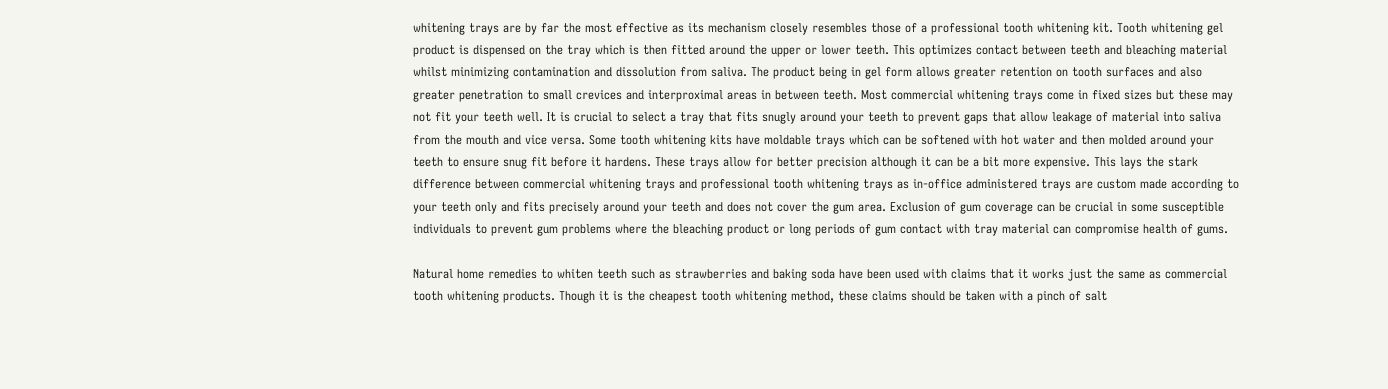whitening trays are by far the most effective as its mechanism closely resembles those of a professional tooth whitening kit. Tooth whitening gel product is dispensed on the tray which is then fitted around the upper or lower teeth. This optimizes contact between teeth and bleaching material whilst minimizing contamination and dissolution from saliva. The product being in gel form allows greater retention on tooth surfaces and also greater penetration to small crevices and interproximal areas in between teeth. Most commercial whitening trays come in fixed sizes but these may not fit your teeth well. It is crucial to select a tray that fits snugly around your teeth to prevent gaps that allow leakage of material into saliva from the mouth and vice versa. Some tooth whitening kits have moldable trays which can be softened with hot water and then molded around your teeth to ensure snug fit before it hardens. These trays allow for better precision although it can be a bit more expensive. This lays the stark difference between commercial whitening trays and professional tooth whitening trays as in-office administered trays are custom made according to your teeth only and fits precisely around your teeth and does not cover the gum area. Exclusion of gum coverage can be crucial in some susceptible individuals to prevent gum problems where the bleaching product or long periods of gum contact with tray material can compromise health of gums.

Natural home remedies to whiten teeth such as strawberries and baking soda have been used with claims that it works just the same as commercial tooth whitening products. Though it is the cheapest tooth whitening method, these claims should be taken with a pinch of salt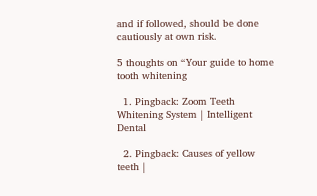and if followed, should be done cautiously at own risk.

5 thoughts on “Your guide to home tooth whitening

  1. Pingback: Zoom Teeth Whitening System | Intelligent Dental

  2. Pingback: Causes of yellow teeth |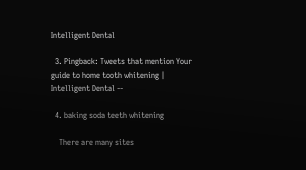Intelligent Dental

  3. Pingback: Tweets that mention Your guide to home tooth whitening | Intelligent Dental --

  4. baking soda teeth whitening

    There are many sites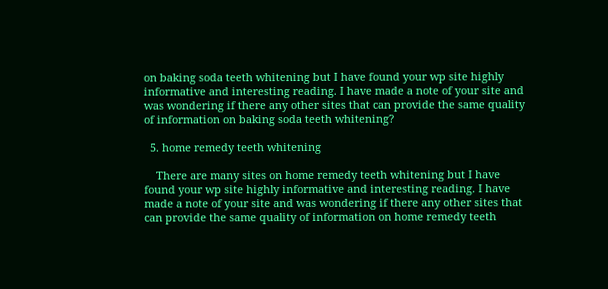on baking soda teeth whitening but I have found your wp site highly informative and interesting reading. I have made a note of your site and was wondering if there any other sites that can provide the same quality of information on baking soda teeth whitening?

  5. home remedy teeth whitening

    There are many sites on home remedy teeth whitening but I have found your wp site highly informative and interesting reading. I have made a note of your site and was wondering if there any other sites that can provide the same quality of information on home remedy teeth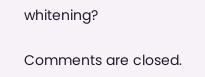whitening?

Comments are closed.